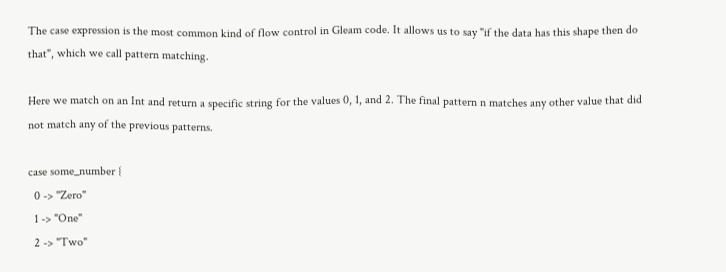The case expression is the most common kind of flow control in Gleam code. It allows us to say "if the data has this shape then do that", which we call pattern matching.

Here we match on an Int and return a specific string for the values 0, 1, and 2. The final pattern n matches any other value that did not match any of the previous patterns.

case some_number {
  0 -> "Zero"
  1 -> "One"
  2 -> "Two"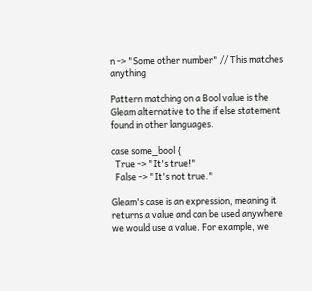n -> "Some other number" // This matches anything

Pattern matching on a Bool value is the Gleam alternative to the if else statement found in other languages.

case some_bool {
  True -> "It's true!"
  False -> "It's not true."

Gleam's case is an expression, meaning it returns a value and can be used anywhere we would use a value. For example, we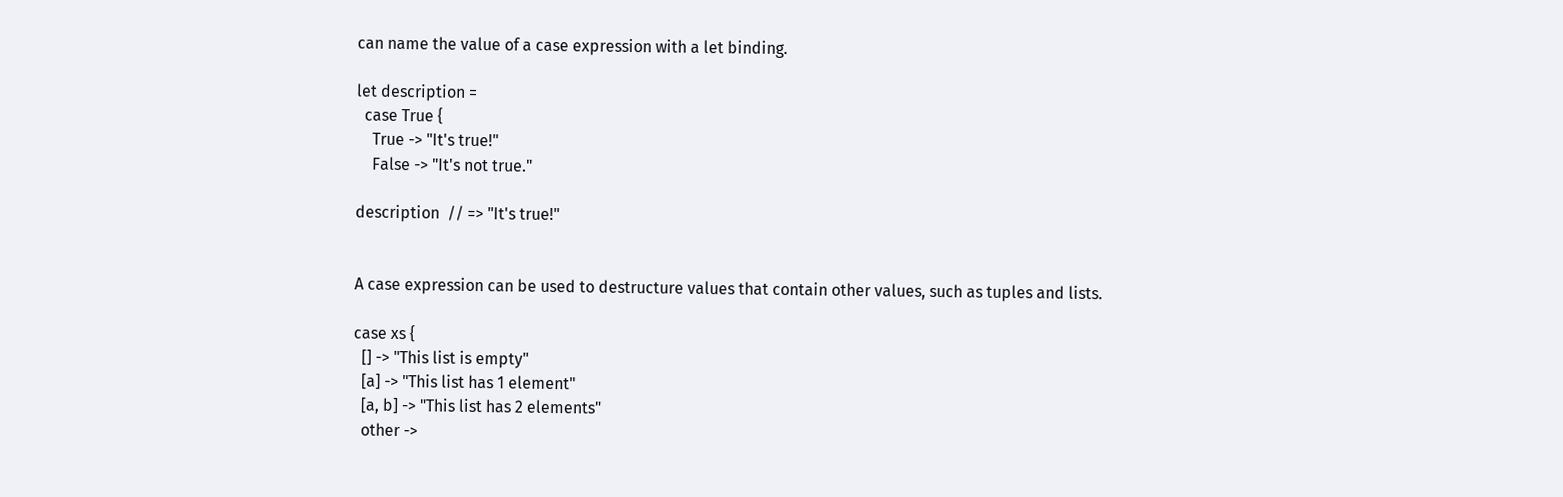can name the value of a case expression with a let binding.

let description =
  case True {
    True -> "It's true!"
    False -> "It's not true."

description  // => "It's true!"


A case expression can be used to destructure values that contain other values, such as tuples and lists.

case xs {
  [] -> "This list is empty"
  [a] -> "This list has 1 element"
  [a, b] -> "This list has 2 elements"
  other ->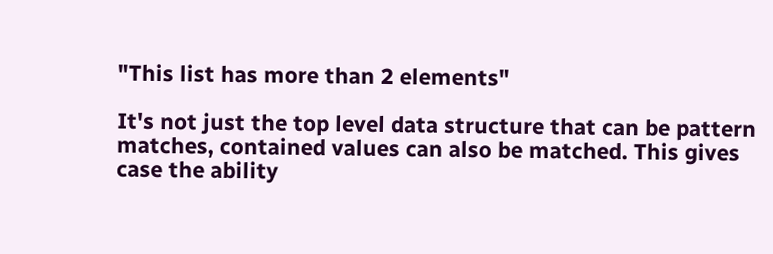"This list has more than 2 elements"

It's not just the top level data structure that can be pattern matches, contained values can also be matched. This gives case the ability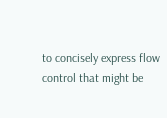to concisely express flow control that might be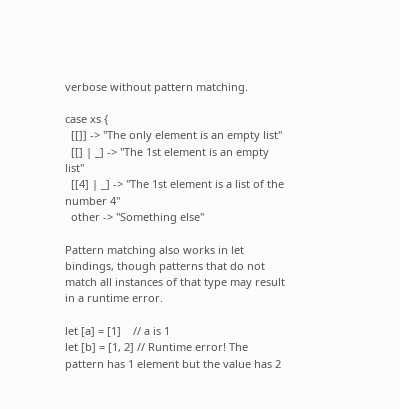verbose without pattern matching.

case xs {
  [[]] -> "The only element is an empty list"
  [[] | _] -> "The 1st element is an empty list"
  [[4] | _] -> "The 1st element is a list of the number 4"
  other -> "Something else"

Pattern matching also works in let bindings, though patterns that do not match all instances of that type may result in a runtime error.

let [a] = [1]    // a is 1
let [b] = [1, 2] // Runtime error! The pattern has 1 element but the value has 2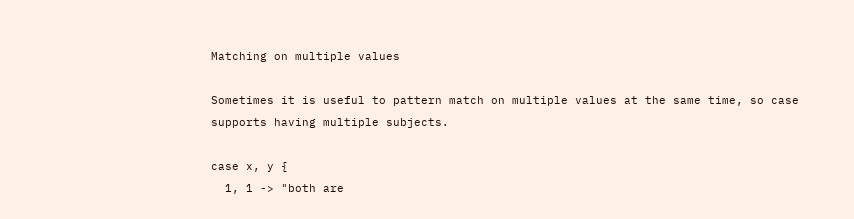Matching on multiple values

Sometimes it is useful to pattern match on multiple values at the same time, so case supports having multiple subjects.

case x, y {
  1, 1 -> "both are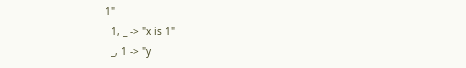1"
  1, _ -> "x is 1"
  _, 1 -> "y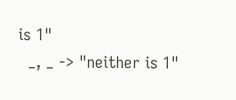is 1"
  _, _ -> "neither is 1"